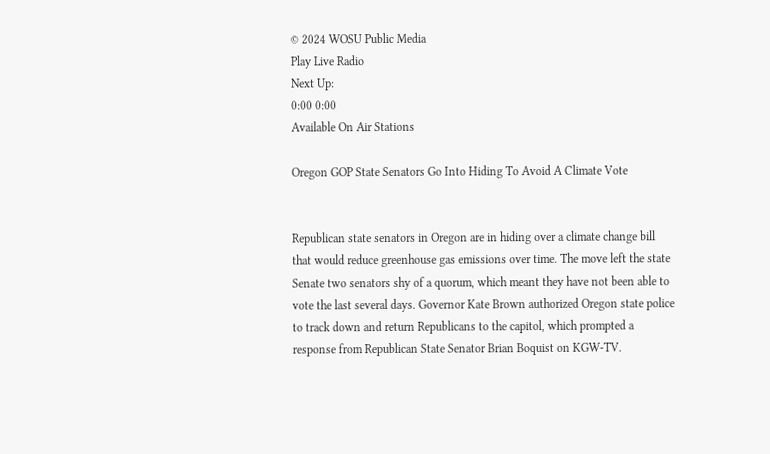© 2024 WOSU Public Media
Play Live Radio
Next Up:
0:00 0:00
Available On Air Stations

Oregon GOP State Senators Go Into Hiding To Avoid A Climate Vote


Republican state senators in Oregon are in hiding over a climate change bill that would reduce greenhouse gas emissions over time. The move left the state Senate two senators shy of a quorum, which meant they have not been able to vote the last several days. Governor Kate Brown authorized Oregon state police to track down and return Republicans to the capitol, which prompted a response from Republican State Senator Brian Boquist on KGW-TV.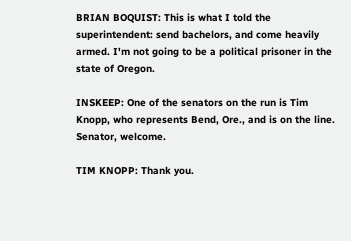BRIAN BOQUIST: This is what I told the superintendent: send bachelors, and come heavily armed. I'm not going to be a political prisoner in the state of Oregon.

INSKEEP: One of the senators on the run is Tim Knopp, who represents Bend, Ore., and is on the line. Senator, welcome.

TIM KNOPP: Thank you.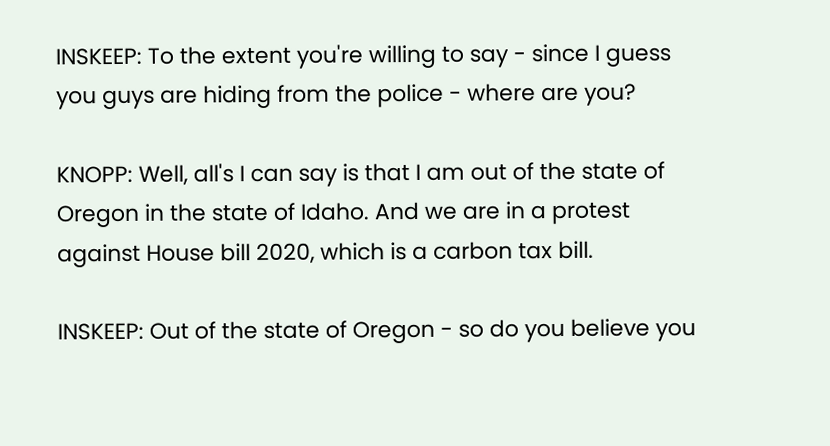INSKEEP: To the extent you're willing to say - since I guess you guys are hiding from the police - where are you?

KNOPP: Well, all's I can say is that I am out of the state of Oregon in the state of Idaho. And we are in a protest against House bill 2020, which is a carbon tax bill.

INSKEEP: Out of the state of Oregon - so do you believe you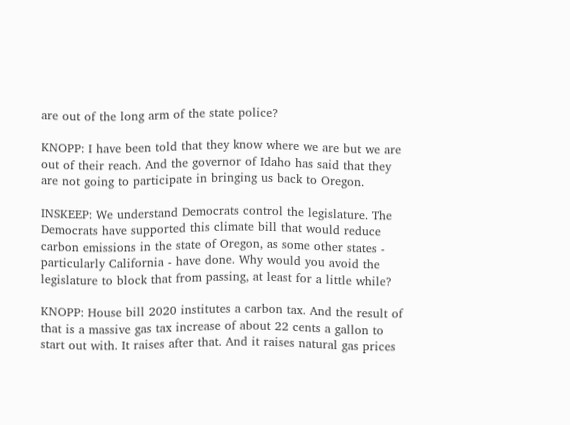are out of the long arm of the state police?

KNOPP: I have been told that they know where we are but we are out of their reach. And the governor of Idaho has said that they are not going to participate in bringing us back to Oregon.

INSKEEP: We understand Democrats control the legislature. The Democrats have supported this climate bill that would reduce carbon emissions in the state of Oregon, as some other states - particularly California - have done. Why would you avoid the legislature to block that from passing, at least for a little while?

KNOPP: House bill 2020 institutes a carbon tax. And the result of that is a massive gas tax increase of about 22 cents a gallon to start out with. It raises after that. And it raises natural gas prices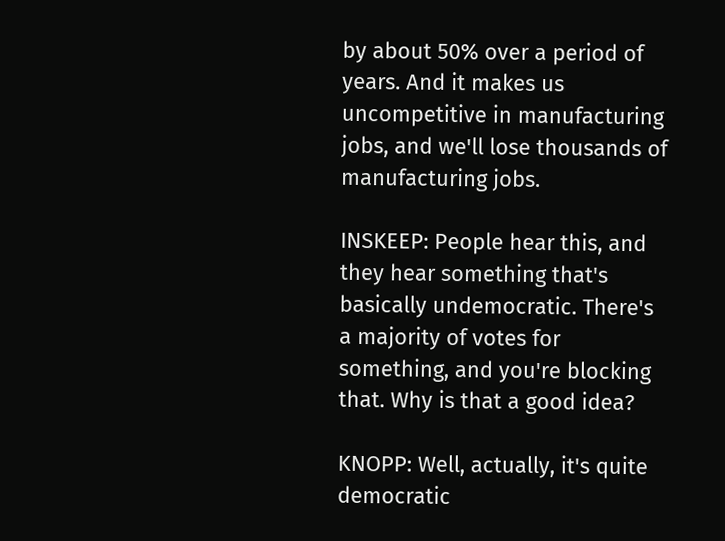by about 50% over a period of years. And it makes us uncompetitive in manufacturing jobs, and we'll lose thousands of manufacturing jobs.

INSKEEP: People hear this, and they hear something that's basically undemocratic. There's a majority of votes for something, and you're blocking that. Why is that a good idea?

KNOPP: Well, actually, it's quite democratic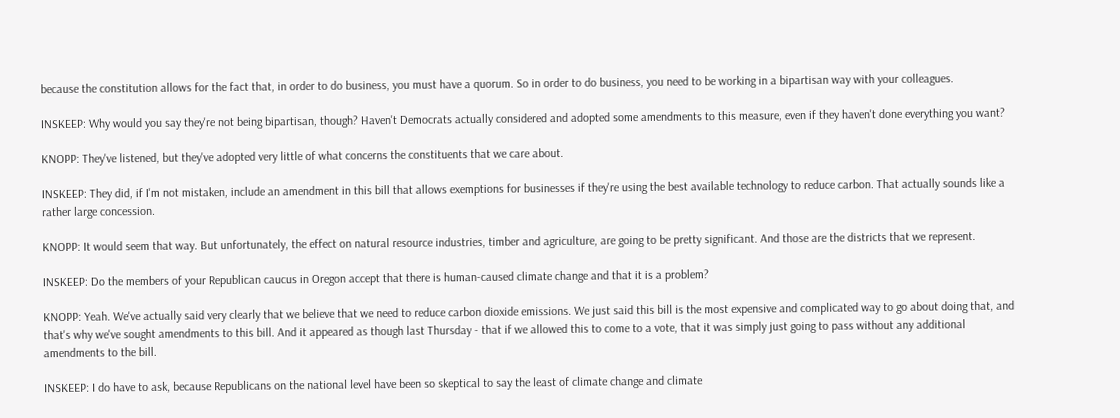because the constitution allows for the fact that, in order to do business, you must have a quorum. So in order to do business, you need to be working in a bipartisan way with your colleagues.

INSKEEP: Why would you say they're not being bipartisan, though? Haven't Democrats actually considered and adopted some amendments to this measure, even if they haven't done everything you want?

KNOPP: They've listened, but they've adopted very little of what concerns the constituents that we care about.

INSKEEP: They did, if I'm not mistaken, include an amendment in this bill that allows exemptions for businesses if they're using the best available technology to reduce carbon. That actually sounds like a rather large concession.

KNOPP: It would seem that way. But unfortunately, the effect on natural resource industries, timber and agriculture, are going to be pretty significant. And those are the districts that we represent.

INSKEEP: Do the members of your Republican caucus in Oregon accept that there is human-caused climate change and that it is a problem?

KNOPP: Yeah. We've actually said very clearly that we believe that we need to reduce carbon dioxide emissions. We just said this bill is the most expensive and complicated way to go about doing that, and that's why we've sought amendments to this bill. And it appeared as though last Thursday - that if we allowed this to come to a vote, that it was simply just going to pass without any additional amendments to the bill.

INSKEEP: I do have to ask, because Republicans on the national level have been so skeptical to say the least of climate change and climate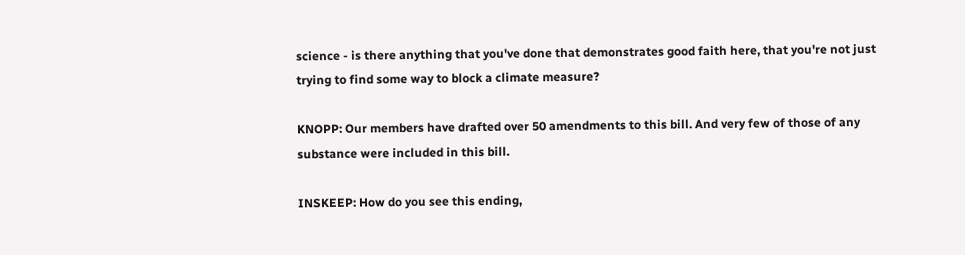science - is there anything that you've done that demonstrates good faith here, that you're not just trying to find some way to block a climate measure?

KNOPP: Our members have drafted over 50 amendments to this bill. And very few of those of any substance were included in this bill.

INSKEEP: How do you see this ending,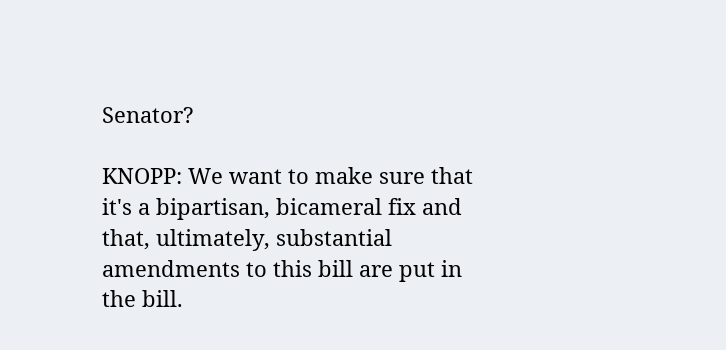Senator?

KNOPP: We want to make sure that it's a bipartisan, bicameral fix and that, ultimately, substantial amendments to this bill are put in the bill.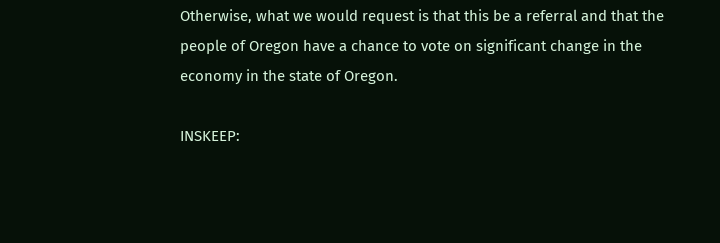Otherwise, what we would request is that this be a referral and that the people of Oregon have a chance to vote on significant change in the economy in the state of Oregon.

INSKEEP: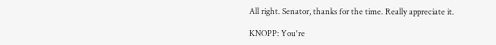All right. Senator, thanks for the time. Really appreciate it.

KNOPP: You're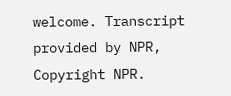welcome. Transcript provided by NPR, Copyright NPR.